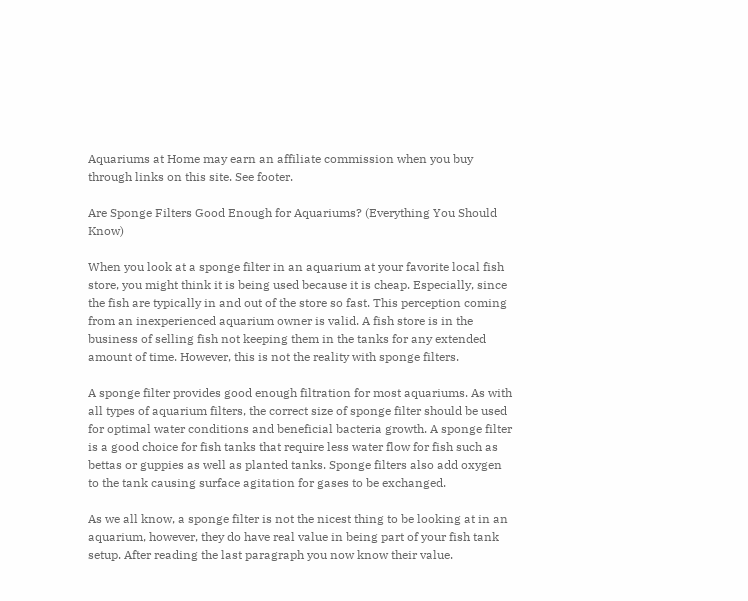Aquariums at Home may earn an affiliate commission when you buy through links on this site. See footer.

Are Sponge Filters Good Enough for Aquariums? (Everything You Should Know)

When you look at a sponge filter in an aquarium at your favorite local fish store, you might think it is being used because it is cheap. Especially, since the fish are typically in and out of the store so fast. This perception coming from an inexperienced aquarium owner is valid. A fish store is in the business of selling fish not keeping them in the tanks for any extended amount of time. However, this is not the reality with sponge filters.

A sponge filter provides good enough filtration for most aquariums. As with all types of aquarium filters, the correct size of sponge filter should be used for optimal water conditions and beneficial bacteria growth. A sponge filter is a good choice for fish tanks that require less water flow for fish such as bettas or guppies as well as planted tanks. Sponge filters also add oxygen to the tank causing surface agitation for gases to be exchanged.

As we all know, a sponge filter is not the nicest thing to be looking at in an aquarium, however, they do have real value in being part of your fish tank setup. After reading the last paragraph you now know their value.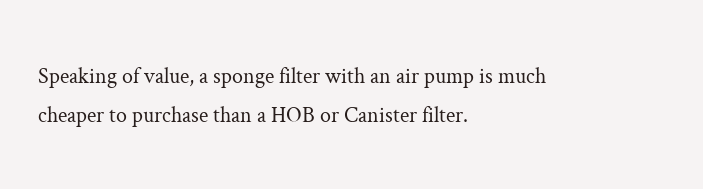Speaking of value, a sponge filter with an air pump is much cheaper to purchase than a HOB or Canister filter.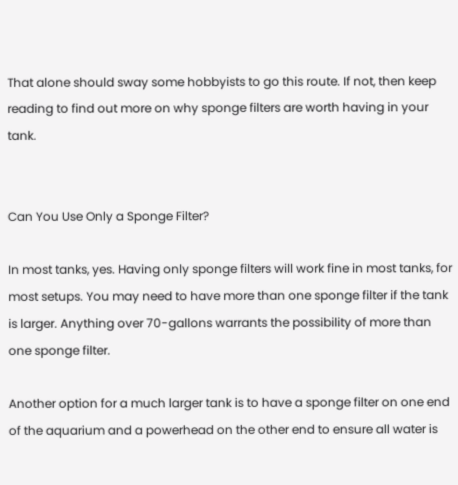That alone should sway some hobbyists to go this route. If not, then keep reading to find out more on why sponge filters are worth having in your tank.


Can You Use Only a Sponge Filter?

In most tanks, yes. Having only sponge filters will work fine in most tanks, for most setups. You may need to have more than one sponge filter if the tank is larger. Anything over 70-gallons warrants the possibility of more than one sponge filter.

Another option for a much larger tank is to have a sponge filter on one end of the aquarium and a powerhead on the other end to ensure all water is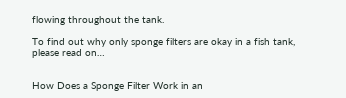flowing throughout the tank.

To find out why only sponge filters are okay in a fish tank, please read on…


How Does a Sponge Filter Work in an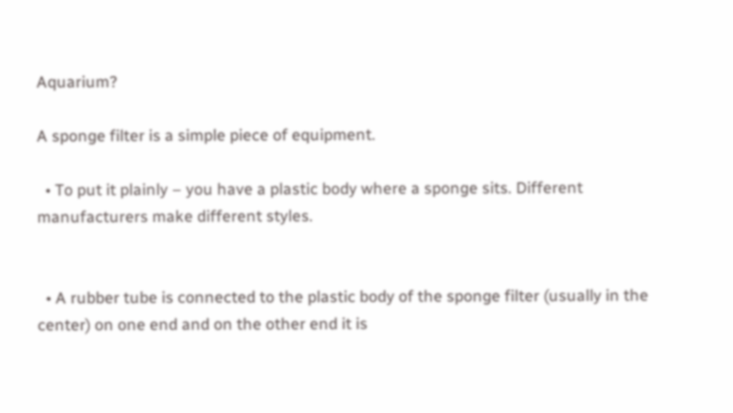Aquarium?

A sponge filter is a simple piece of equipment.

  • To put it plainly – you have a plastic body where a sponge sits. Different manufacturers make different styles.


  • A rubber tube is connected to the plastic body of the sponge filter (usually in the center) on one end and on the other end it is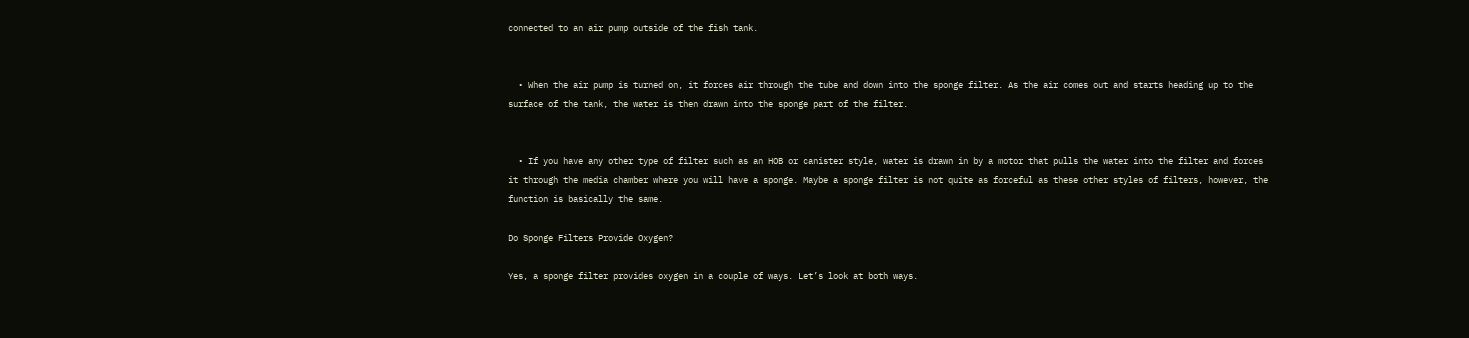connected to an air pump outside of the fish tank.


  • When the air pump is turned on, it forces air through the tube and down into the sponge filter. As the air comes out and starts heading up to the surface of the tank, the water is then drawn into the sponge part of the filter.


  • If you have any other type of filter such as an HOB or canister style, water is drawn in by a motor that pulls the water into the filter and forces it through the media chamber where you will have a sponge. Maybe a sponge filter is not quite as forceful as these other styles of filters, however, the function is basically the same.

Do Sponge Filters Provide Oxygen?

Yes, a sponge filter provides oxygen in a couple of ways. Let’s look at both ways.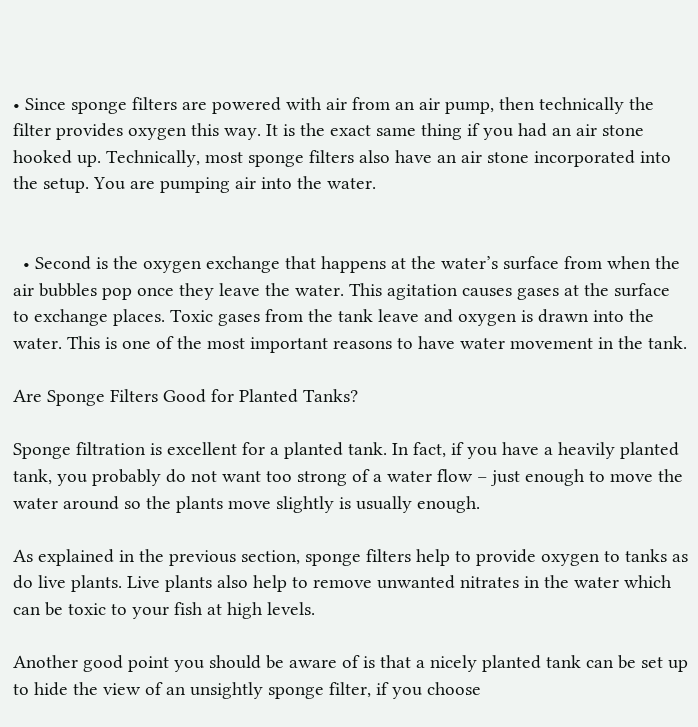• Since sponge filters are powered with air from an air pump, then technically the filter provides oxygen this way. It is the exact same thing if you had an air stone hooked up. Technically, most sponge filters also have an air stone incorporated into the setup. You are pumping air into the water.


  • Second is the oxygen exchange that happens at the water’s surface from when the air bubbles pop once they leave the water. This agitation causes gases at the surface to exchange places. Toxic gases from the tank leave and oxygen is drawn into the water. This is one of the most important reasons to have water movement in the tank.

Are Sponge Filters Good for Planted Tanks?

Sponge filtration is excellent for a planted tank. In fact, if you have a heavily planted tank, you probably do not want too strong of a water flow – just enough to move the water around so the plants move slightly is usually enough.

As explained in the previous section, sponge filters help to provide oxygen to tanks as do live plants. Live plants also help to remove unwanted nitrates in the water which can be toxic to your fish at high levels.

Another good point you should be aware of is that a nicely planted tank can be set up to hide the view of an unsightly sponge filter, if you choose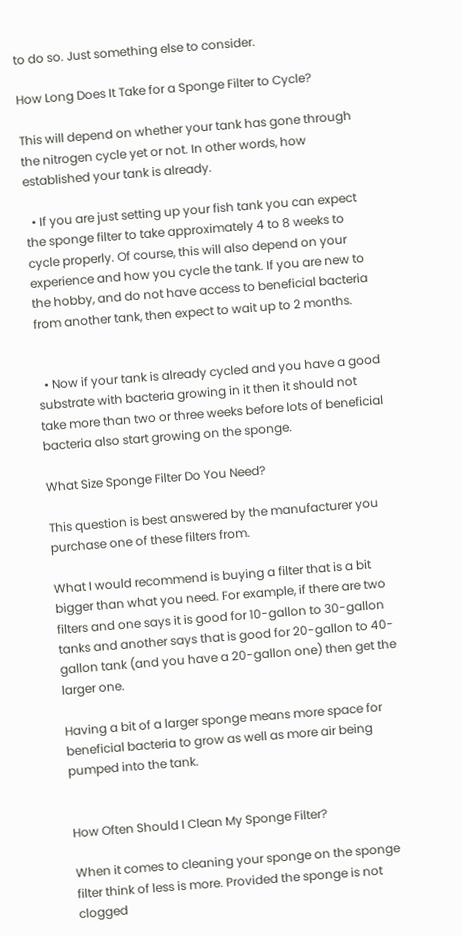to do so. Just something else to consider.

How Long Does It Take for a Sponge Filter to Cycle?

This will depend on whether your tank has gone through the nitrogen cycle yet or not. In other words, how established your tank is already.

  • If you are just setting up your fish tank you can expect the sponge filter to take approximately 4 to 8 weeks to cycle properly. Of course, this will also depend on your experience and how you cycle the tank. If you are new to the hobby, and do not have access to beneficial bacteria from another tank, then expect to wait up to 2 months.


  • Now if your tank is already cycled and you have a good substrate with bacteria growing in it then it should not take more than two or three weeks before lots of beneficial bacteria also start growing on the sponge.

What Size Sponge Filter Do You Need?

This question is best answered by the manufacturer you purchase one of these filters from.

What I would recommend is buying a filter that is a bit bigger than what you need. For example, if there are two filters and one says it is good for 10-gallon to 30-gallon tanks and another says that is good for 20-gallon to 40-gallon tank (and you have a 20-gallon one) then get the larger one.

Having a bit of a larger sponge means more space for beneficial bacteria to grow as well as more air being pumped into the tank.


How Often Should I Clean My Sponge Filter?

When it comes to cleaning your sponge on the sponge filter think of less is more. Provided the sponge is not clogged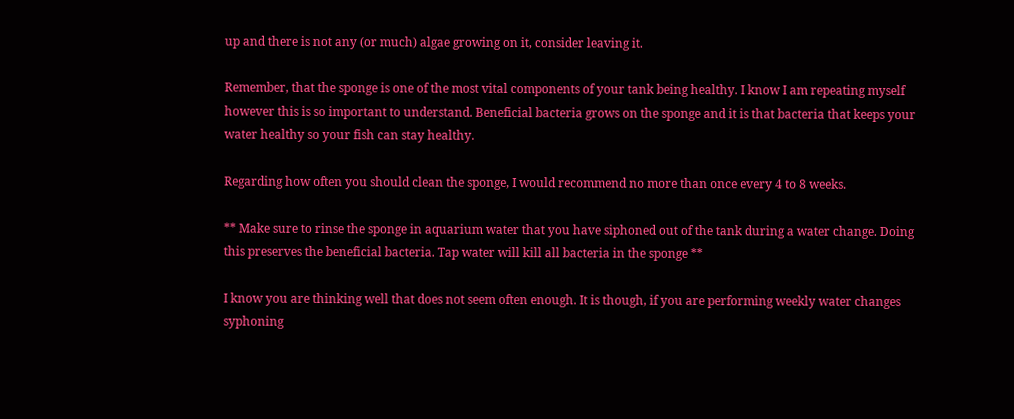up and there is not any (or much) algae growing on it, consider leaving it.

Remember, that the sponge is one of the most vital components of your tank being healthy. I know I am repeating myself however this is so important to understand. Beneficial bacteria grows on the sponge and it is that bacteria that keeps your water healthy so your fish can stay healthy.

Regarding how often you should clean the sponge, I would recommend no more than once every 4 to 8 weeks.

** Make sure to rinse the sponge in aquarium water that you have siphoned out of the tank during a water change. Doing this preserves the beneficial bacteria. Tap water will kill all bacteria in the sponge **

I know you are thinking well that does not seem often enough. It is though, if you are performing weekly water changes syphoning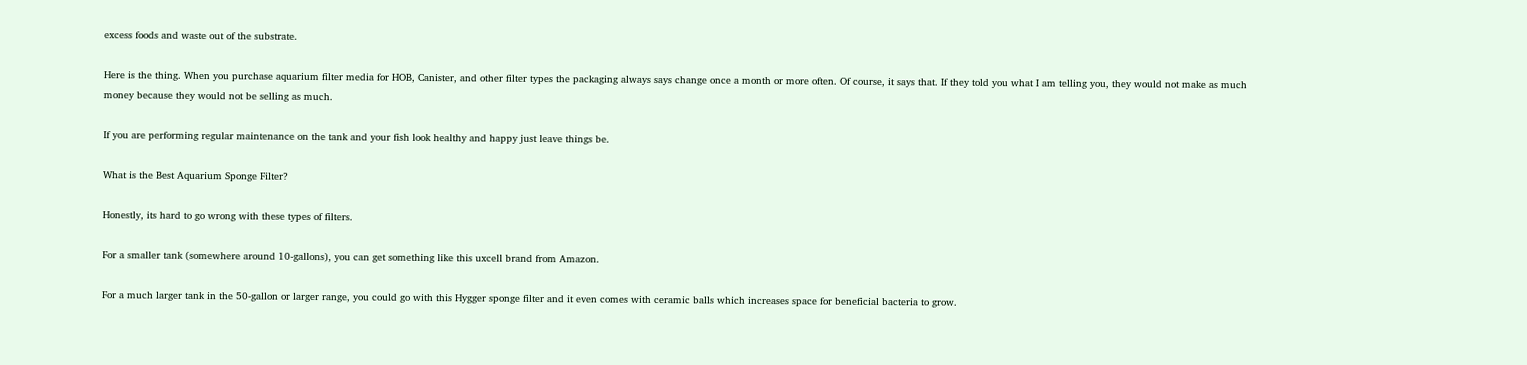excess foods and waste out of the substrate.

Here is the thing. When you purchase aquarium filter media for HOB, Canister, and other filter types the packaging always says change once a month or more often. Of course, it says that. If they told you what I am telling you, they would not make as much money because they would not be selling as much.

If you are performing regular maintenance on the tank and your fish look healthy and happy just leave things be.

What is the Best Aquarium Sponge Filter?

Honestly, its hard to go wrong with these types of filters.

For a smaller tank (somewhere around 10-gallons), you can get something like this uxcell brand from Amazon.

For a much larger tank in the 50-gallon or larger range, you could go with this Hygger sponge filter and it even comes with ceramic balls which increases space for beneficial bacteria to grow.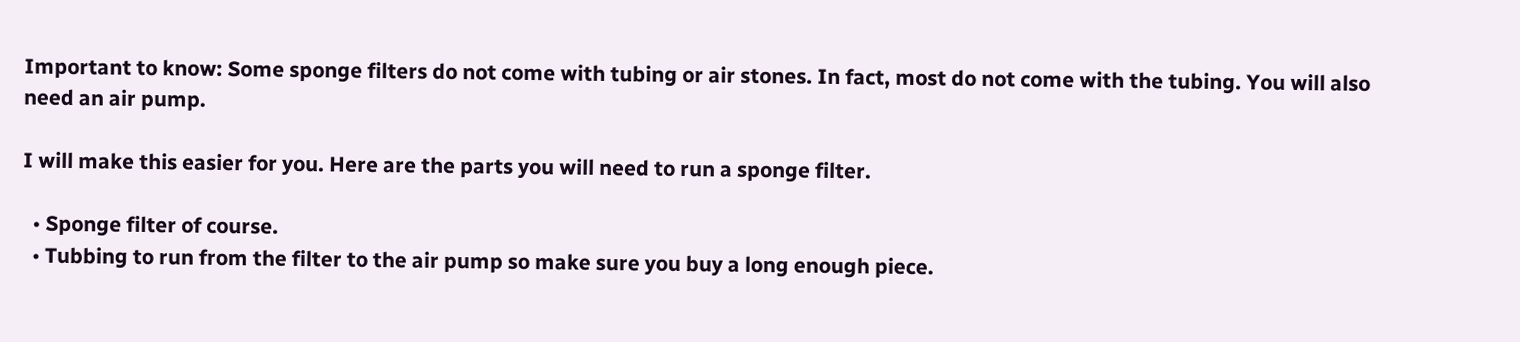Important to know: Some sponge filters do not come with tubing or air stones. In fact, most do not come with the tubing. You will also need an air pump.

I will make this easier for you. Here are the parts you will need to run a sponge filter.

  • Sponge filter of course.
  • Tubbing to run from the filter to the air pump so make sure you buy a long enough piece.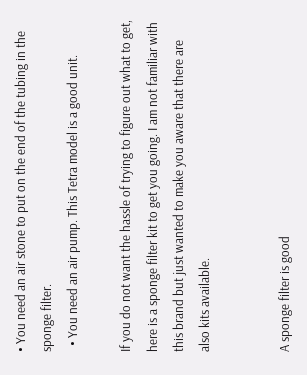• You need an air stone to put on the end of the tubing in the sponge filter.
  • You need an air pump. This Tetra model is a good unit.

If you do not want the hassle of trying to figure out what to get, here is a sponge filter kit to get you going. I am not familiar with this brand but just wanted to make you aware that there are also kits available.


A sponge filter is good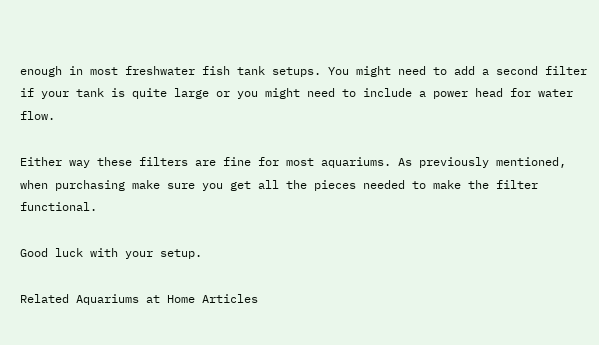enough in most freshwater fish tank setups. You might need to add a second filter if your tank is quite large or you might need to include a power head for water flow.

Either way these filters are fine for most aquariums. As previously mentioned, when purchasing make sure you get all the pieces needed to make the filter functional.

Good luck with your setup.

Related Aquariums at Home Articles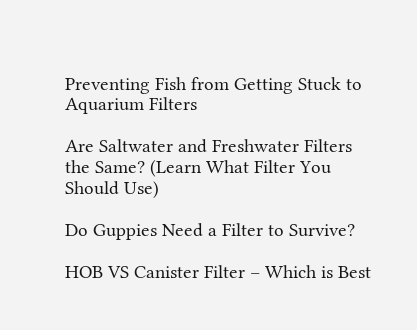Preventing Fish from Getting Stuck to Aquarium Filters

Are Saltwater and Freshwater Filters the Same? (Learn What Filter You Should Use)

Do Guppies Need a Filter to Survive?

HOB VS Canister Filter – Which is Best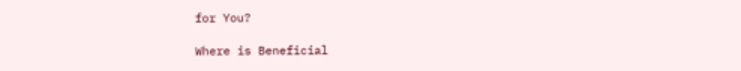for You?

Where is Beneficial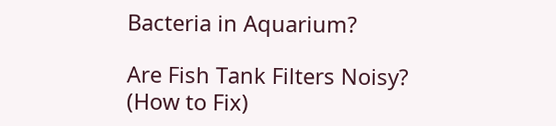Bacteria in Aquarium?

Are Fish Tank Filters Noisy? (How to Fix)